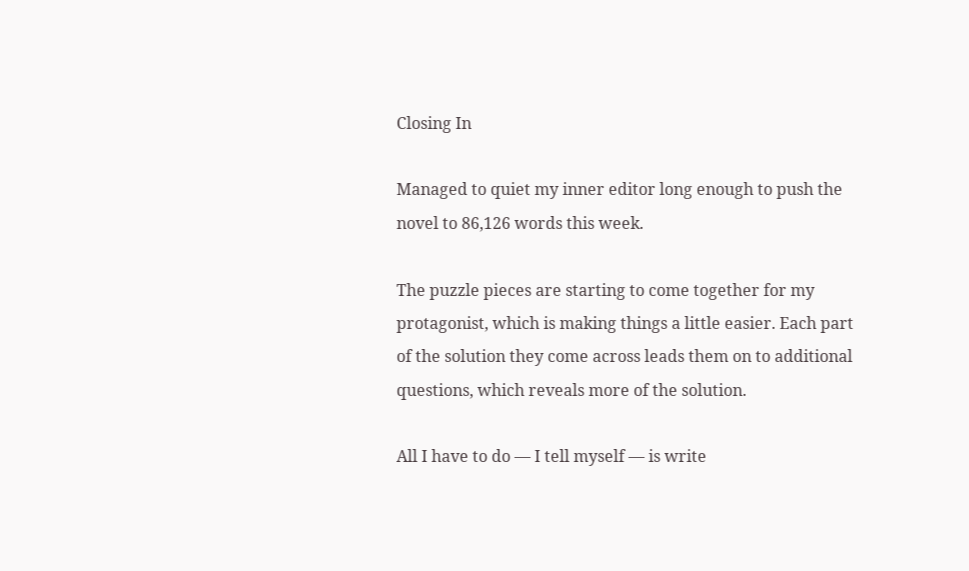Closing In

Managed to quiet my inner editor long enough to push the novel to 86,126 words this week.

The puzzle pieces are starting to come together for my protagonist, which is making things a little easier. Each part of the solution they come across leads them on to additional questions, which reveals more of the solution.

All I have to do — I tell myself — is write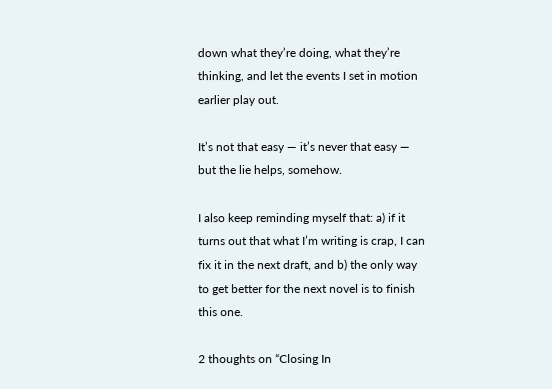down what they’re doing, what they’re thinking, and let the events I set in motion earlier play out.

It’s not that easy — it’s never that easy — but the lie helps, somehow.

I also keep reminding myself that: a) if it turns out that what I’m writing is crap, I can fix it in the next draft, and b) the only way to get better for the next novel is to finish this one.

2 thoughts on “Closing In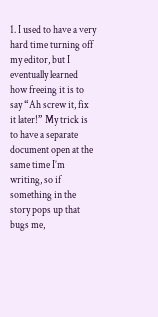1. I used to have a very hard time turning off my editor, but I eventually learned how freeing it is to say “Ah screw it, fix it later!” My trick is to have a separate document open at the same time I’m writing, so if something in the story pops up that bugs me,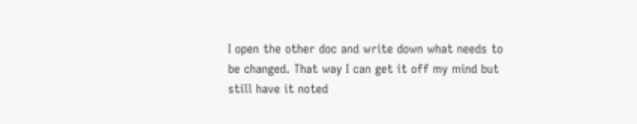I open the other doc and write down what needs to be changed. That way I can get it off my mind but still have it noted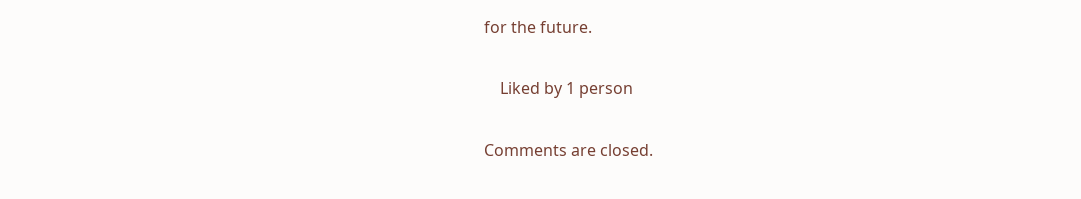for the future.

    Liked by 1 person

Comments are closed.